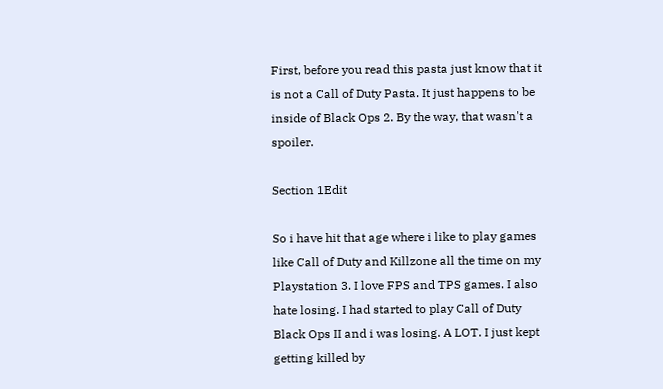First, before you read this pasta just know that it is not a Call of Duty Pasta. It just happens to be inside of Black Ops 2. By the way, that wasn't a spoiler.

Section 1Edit

So i have hit that age where i like to play games like Call of Duty and Killzone all the time on my Playstation 3. I love FPS and TPS games. I also hate losing. I had started to play Call of Duty Black Ops II and i was losing. A LOT. I just kept getting killed by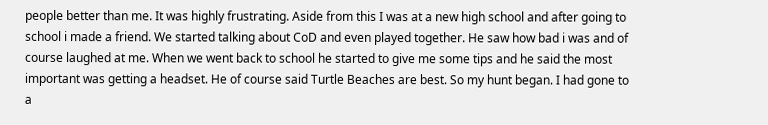people better than me. It was highly frustrating. Aside from this I was at a new high school and after going to school i made a friend. We started talking about CoD and even played together. He saw how bad i was and of course laughed at me. When we went back to school he started to give me some tips and he said the most important was getting a headset. He of course said Turtle Beaches are best. So my hunt began. I had gone to a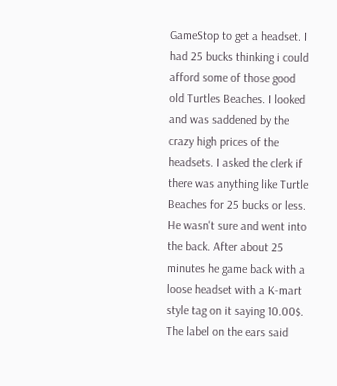GameStop to get a headset. I had 25 bucks thinking i could afford some of those good old Turtles Beaches. I looked and was saddened by the crazy high prices of the headsets. I asked the clerk if there was anything like Turtle Beaches for 25 bucks or less. He wasn't sure and went into the back. After about 25 minutes he game back with a loose headset with a K-mart style tag on it saying 10.00$. The label on the ears said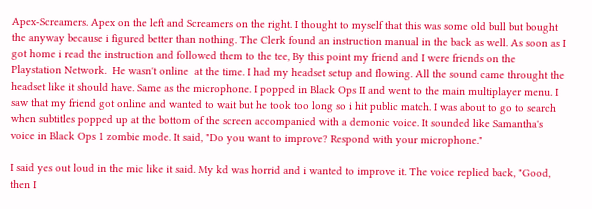Apex-Screamers. Apex on the left and Screamers on the right. I thought to myself that this was some old bull but bought the anyway because i figured better than nothing. The Clerk found an instruction manual in the back as well. As soon as I got home i read the instruction and followed them to the tee, By this point my friend and I were friends on the Playstation Network.  He wasn't online  at the time. I had my headset setup and flowing. All the sound came throught the headset like it should have. Same as the microphone. I popped in Black Ops II and went to the main multiplayer menu. I saw that my friend got online and wanted to wait but he took too long so i hit public match. I was about to go to search when subtitles popped up at the bottom of the screen accompanied with a demonic voice. It sounded like Samantha's voice in Black Ops 1 zombie mode. It said, "Do you want to improve? Respond with your microphone."

I said yes out loud in the mic like it said. My kd was horrid and i wanted to improve it. The voice replied back, "Good, then I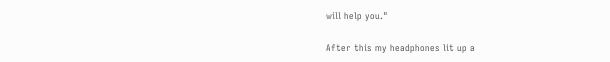will help you."

After this my headphones lit up a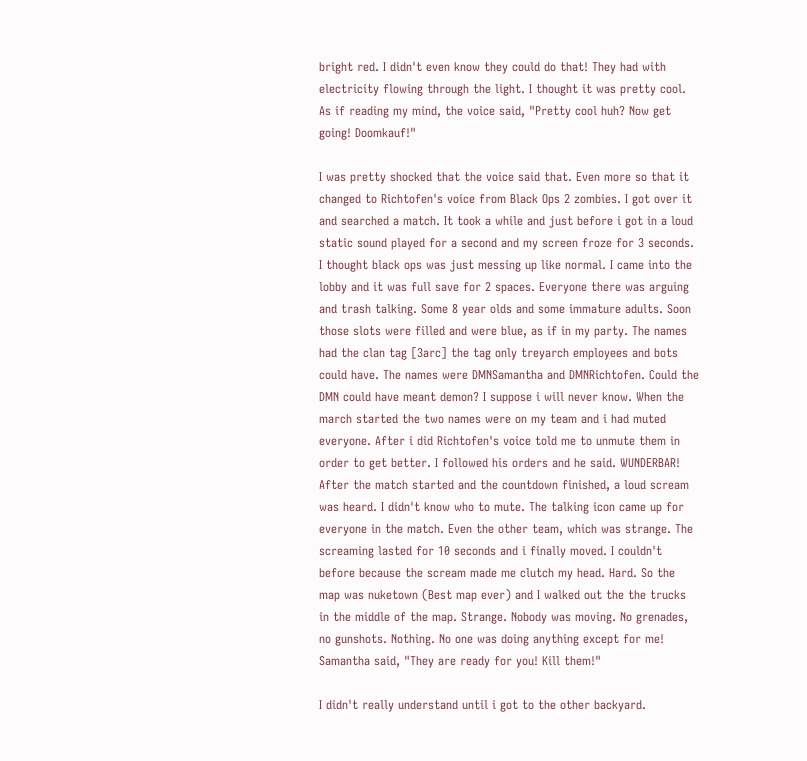bright red. I didn't even know they could do that! They had with electricity flowing through the light. I thought it was pretty cool. As if reading my mind, the voice said, "Pretty cool huh? Now get going! Doomkauf!"

I was pretty shocked that the voice said that. Even more so that it changed to Richtofen's voice from Black Ops 2 zombies. I got over it and searched a match. It took a while and just before i got in a loud static sound played for a second and my screen froze for 3 seconds. I thought black ops was just messing up like normal. I came into the lobby and it was full save for 2 spaces. Everyone there was arguing and trash talking. Some 8 year olds and some immature adults. Soon those slots were filled and were blue, as if in my party. The names had the clan tag [3arc] the tag only treyarch employees and bots could have. The names were DMNSamantha and DMNRichtofen. Could the DMN could have meant demon? I suppose i will never know. When the march started the two names were on my team and i had muted everyone. After i did Richtofen's voice told me to unmute them in order to get better. I followed his orders and he said. WUNDERBAR! After the match started and the countdown finished, a loud scream was heard. I didn't know who to mute. The talking icon came up for everyone in the match. Even the other team, which was strange. The screaming lasted for 10 seconds and i finally moved. I couldn't before because the scream made me clutch my head. Hard. So the map was nuketown (Best map ever) and I walked out the the trucks in the middle of the map. Strange. Nobody was moving. No grenades, no gunshots. Nothing. No one was doing anything except for me! Samantha said, "They are ready for you! Kill them!"

I didn't really understand until i got to the other backyard.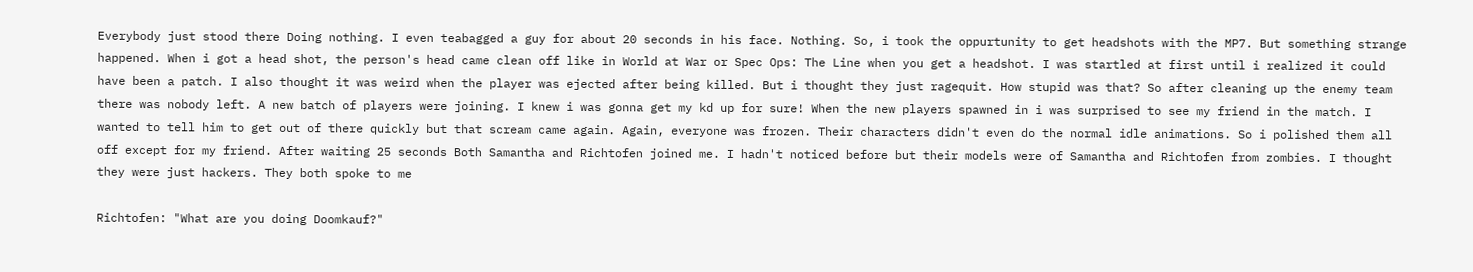Everybody just stood there Doing nothing. I even teabagged a guy for about 20 seconds in his face. Nothing. So, i took the oppurtunity to get headshots with the MP7. But something strange happened. When i got a head shot, the person's head came clean off like in World at War or Spec Ops: The Line when you get a headshot. I was startled at first until i realized it could have been a patch. I also thought it was weird when the player was ejected after being killed. But i thought they just ragequit. How stupid was that? So after cleaning up the enemy team there was nobody left. A new batch of players were joining. I knew i was gonna get my kd up for sure! When the new players spawned in i was surprised to see my friend in the match. I wanted to tell him to get out of there quickly but that scream came again. Again, everyone was frozen. Their characters didn't even do the normal idle animations. So i polished them all off except for my friend. After waiting 25 seconds Both Samantha and Richtofen joined me. I hadn't noticed before but their models were of Samantha and Richtofen from zombies. I thought they were just hackers. They both spoke to me

Richtofen: "What are you doing Doomkauf?"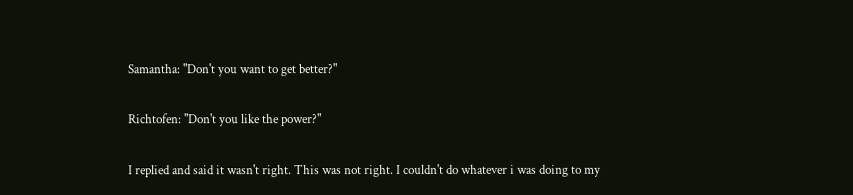Samantha: "Don't you want to get better?"

Richtofen: "Don't you like the power?"

I replied and said it wasn't right. This was not right. I couldn't do whatever i was doing to my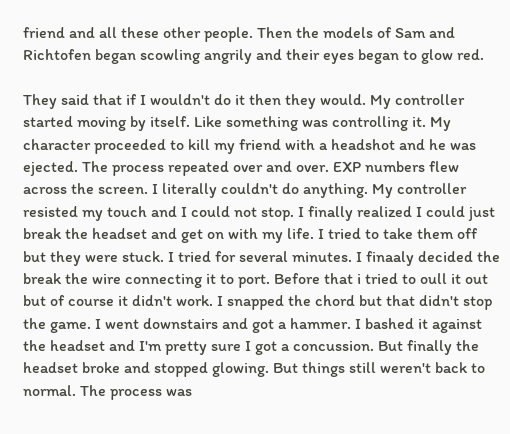friend and all these other people. Then the models of Sam and Richtofen began scowling angrily and their eyes began to glow red.

They said that if I wouldn't do it then they would. My controller started moving by itself. Like something was controlling it. My character proceeded to kill my friend with a headshot and he was ejected. The process repeated over and over. EXP numbers flew across the screen. I literally couldn't do anything. My controller resisted my touch and I could not stop. I finally realized I could just break the headset and get on with my life. I tried to take them off but they were stuck. I tried for several minutes. I finaaly decided the break the wire connecting it to port. Before that i tried to oull it out but of course it didn't work. I snapped the chord but that didn't stop the game. I went downstairs and got a hammer. I bashed it against the headset and I'm pretty sure I got a concussion. But finally the headset broke and stopped glowing. But things still weren't back to normal. The process was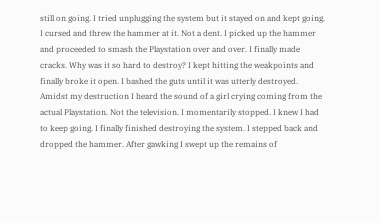still on going. I tried unplugging the system but it stayed on and kept going. I cursed and threw the hammer at it. Not a dent. I picked up the hammer and proceeded to smash the Playstation over and over. I finally made cracks. Why was it so hard to destroy? I kept hitting the weakpoints and finally broke it open. I bashed the guts until it was utterly destroyed. Amidst my destruction I heard the sound of a girl crying coming from the actual Playstation. Not the television. I momentarily stopped. I knew I had to keep going. I finally finished destroying the system. I stepped back and dropped the hammer. After gawking I swept up the remains of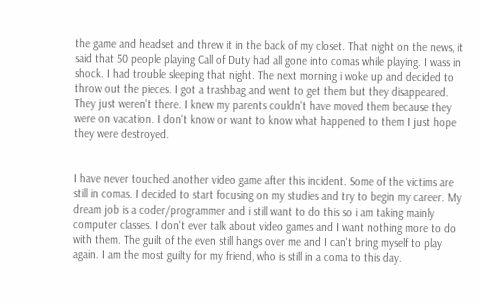the game and headset and threw it in the back of my closet. That night on the news, it said that 50 people playing Call of Duty had all gone into comas while playing. I wass in shock. I had trouble sleeping that night. The next morning i woke up and decided to throw out the pieces. I got a trashbag and went to get them but they disappeared. They just weren't there. I knew my parents couldn't have moved them because they were on vacation. I don't know or want to know what happened to them I just hope they were destroyed.


I have never touched another video game after this incident. Some of the victims are still in comas. I decided to start focusing on my studies and try to begin my career. My dream job is a coder/programmer and i still want to do this so i am taking mainly computer classes. I don't ever talk about video games and I want nothing more to do with them. The guilt of the even still hangs over me and I can't bring myself to play again. I am the most guilty for my friend, who is still in a coma to this day.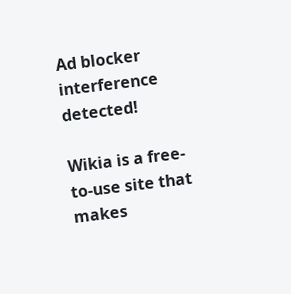Ad blocker interference detected!

Wikia is a free-to-use site that makes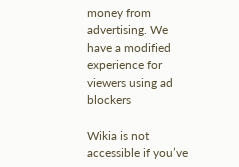money from advertising. We have a modified experience for viewers using ad blockers

Wikia is not accessible if you’ve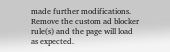made further modifications. Remove the custom ad blocker rule(s) and the page will load as expected.